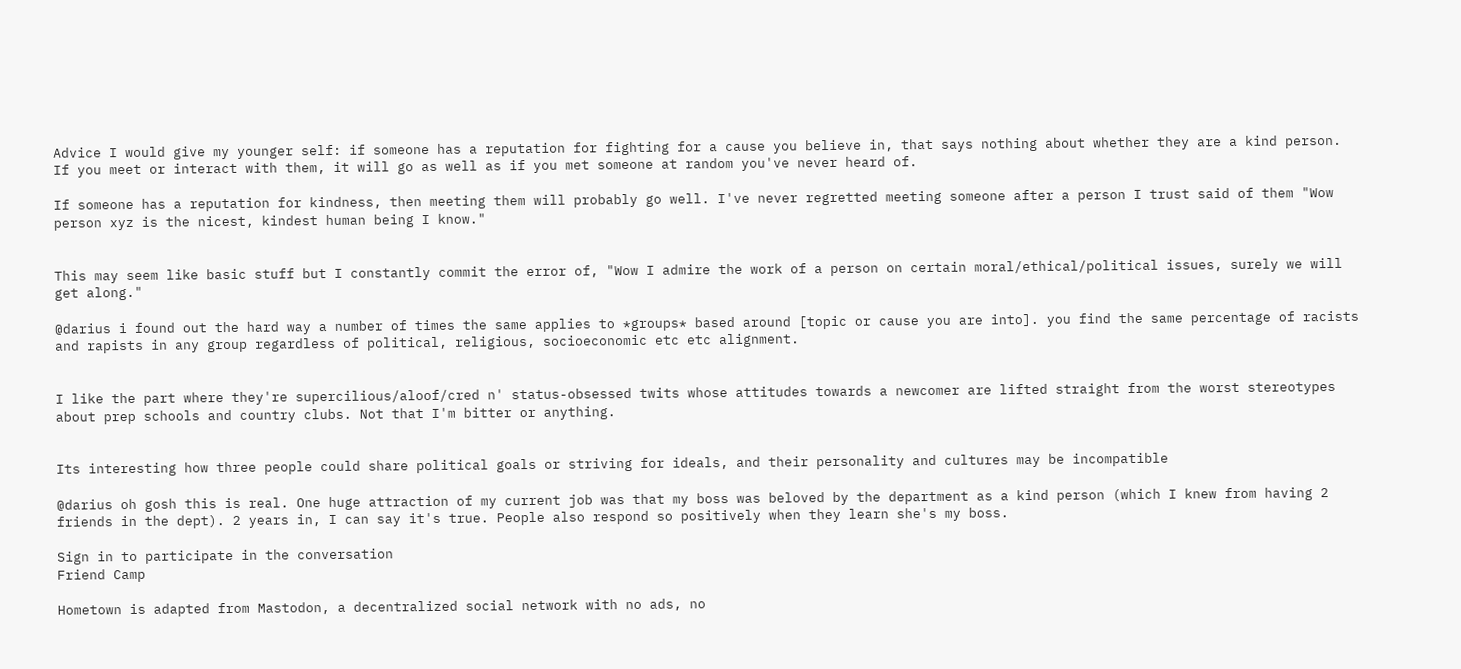Advice I would give my younger self: if someone has a reputation for fighting for a cause you believe in, that says nothing about whether they are a kind person. If you meet or interact with them, it will go as well as if you met someone at random you've never heard of.

If someone has a reputation for kindness, then meeting them will probably go well. I've never regretted meeting someone after a person I trust said of them "Wow person xyz is the nicest, kindest human being I know."


This may seem like basic stuff but I constantly commit the error of, "Wow I admire the work of a person on certain moral/ethical/political issues, surely we will get along."

@darius i found out the hard way a number of times the same applies to *groups* based around [topic or cause you are into]. you find the same percentage of racists and rapists in any group regardless of political, religious, socioeconomic etc etc alignment.


I like the part where they're supercilious/aloof/cred n' status-obsessed twits whose attitudes towards a newcomer are lifted straight from the worst stereotypes about prep schools and country clubs. Not that I'm bitter or anything.


Its interesting how three people could share political goals or striving for ideals, and their personality and cultures may be incompatible

@darius oh gosh this is real. One huge attraction of my current job was that my boss was beloved by the department as a kind person (which I knew from having 2 friends in the dept). 2 years in, I can say it's true. People also respond so positively when they learn she's my boss.

Sign in to participate in the conversation
Friend Camp

Hometown is adapted from Mastodon, a decentralized social network with no ads, no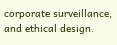corporate surveillance, and ethical design.